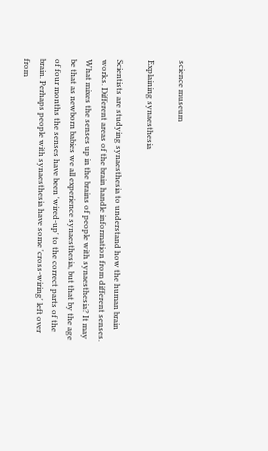science museum

Explaining synaesthesia

Scientists are studying synaesthesia to understand how the human brain works. Different areas of the brain handle information from different senses. What mixes the senses up in the brains of people with synaesthesia? It may be that as newborn babies we all experience synaesthesia, but that by the age of four months the senses have been 'wired-up' to the correct parts of the brain. Perhaps people with synaesthesia have some 'cross-wiring' left over from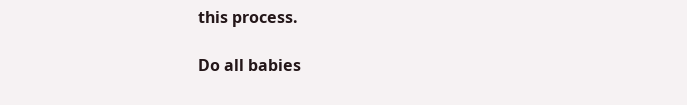this process.

Do all babies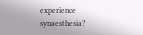experience synaesthesia?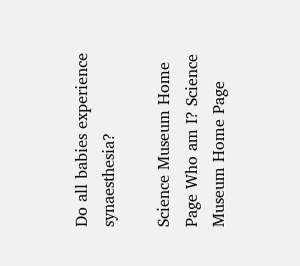Do all babies experience synaesthesia?

Science Museum Home Page Who am I? Science Museum Home Page